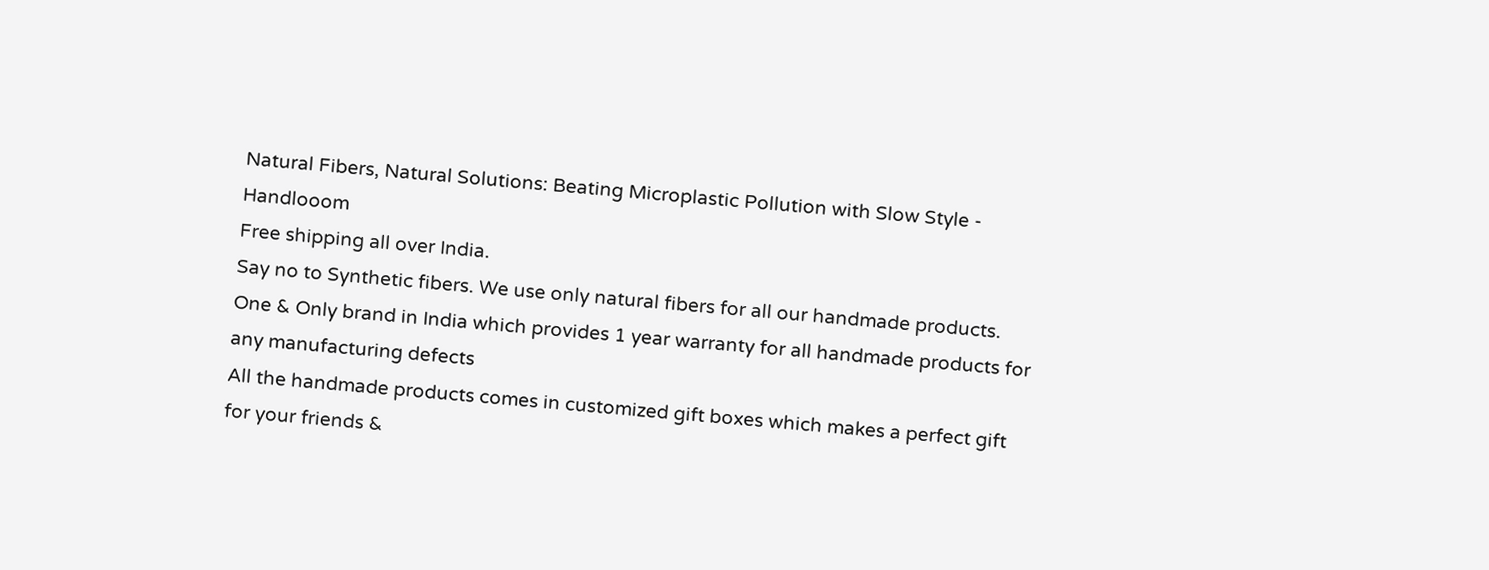Natural Fibers, Natural Solutions: Beating Microplastic Pollution with Slow Style - Handlooom
Free shipping all over India.
Say no to Synthetic fibers. We use only natural fibers for all our handmade products.
One & Only brand in India which provides 1 year warranty for all handmade products for any manufacturing defects
All the handmade products comes in customized gift boxes which makes a perfect gift for your friends &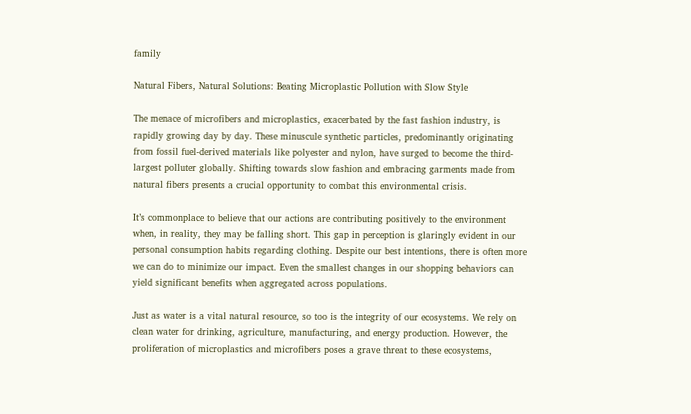family

Natural Fibers, Natural Solutions: Beating Microplastic Pollution with Slow Style

The menace of microfibers and microplastics, exacerbated by the fast fashion industry, is rapidly growing day by day. These minuscule synthetic particles, predominantly originating from fossil fuel-derived materials like polyester and nylon, have surged to become the third-largest polluter globally. Shifting towards slow fashion and embracing garments made from natural fibers presents a crucial opportunity to combat this environmental crisis.

It’s commonplace to believe that our actions are contributing positively to the environment when, in reality, they may be falling short. This gap in perception is glaringly evident in our personal consumption habits regarding clothing. Despite our best intentions, there is often more we can do to minimize our impact. Even the smallest changes in our shopping behaviors can yield significant benefits when aggregated across populations.

Just as water is a vital natural resource, so too is the integrity of our ecosystems. We rely on clean water for drinking, agriculture, manufacturing, and energy production. However, the proliferation of microplastics and microfibers poses a grave threat to these ecosystems,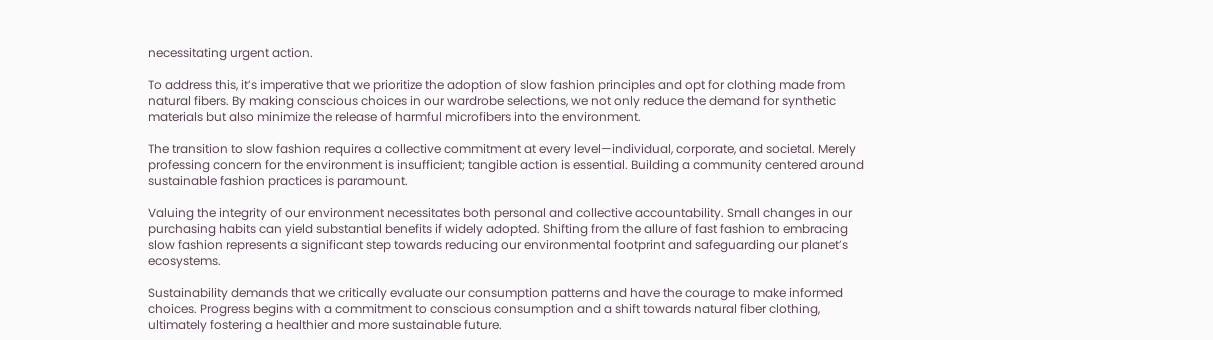necessitating urgent action.

To address this, it’s imperative that we prioritize the adoption of slow fashion principles and opt for clothing made from natural fibers. By making conscious choices in our wardrobe selections, we not only reduce the demand for synthetic materials but also minimize the release of harmful microfibers into the environment.

The transition to slow fashion requires a collective commitment at every level—individual, corporate, and societal. Merely professing concern for the environment is insufficient; tangible action is essential. Building a community centered around sustainable fashion practices is paramount.

Valuing the integrity of our environment necessitates both personal and collective accountability. Small changes in our purchasing habits can yield substantial benefits if widely adopted. Shifting from the allure of fast fashion to embracing slow fashion represents a significant step towards reducing our environmental footprint and safeguarding our planet’s ecosystems.

Sustainability demands that we critically evaluate our consumption patterns and have the courage to make informed choices. Progress begins with a commitment to conscious consumption and a shift towards natural fiber clothing, ultimately fostering a healthier and more sustainable future.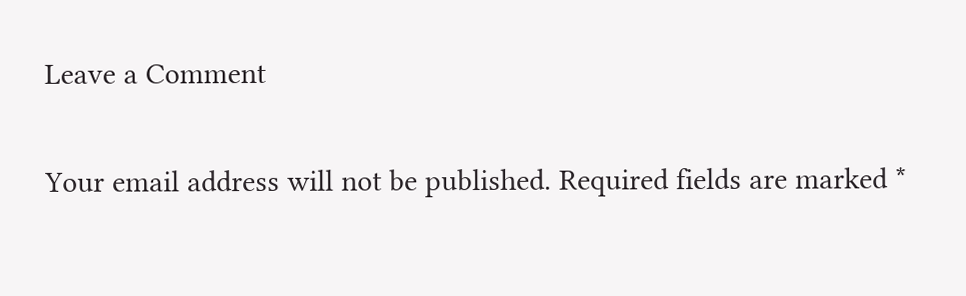Leave a Comment

Your email address will not be published. Required fields are marked *